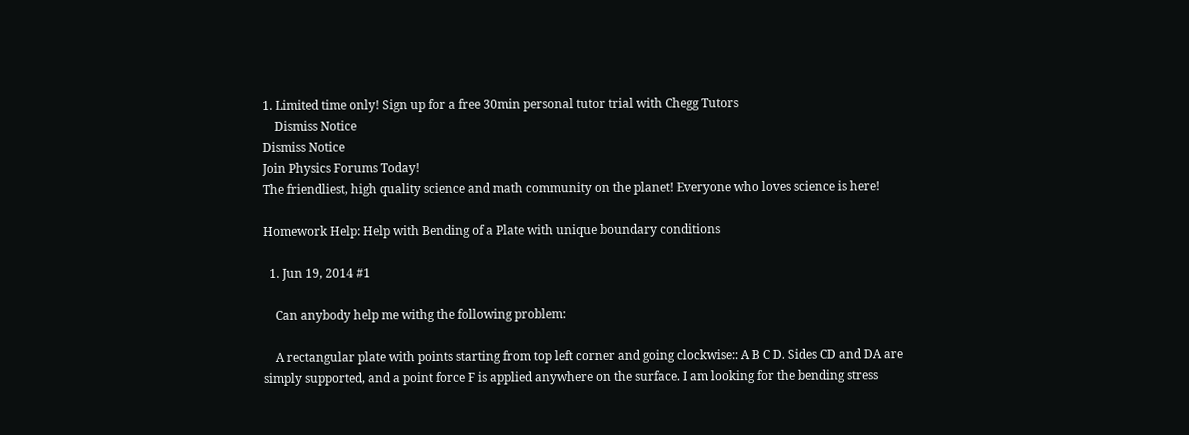1. Limited time only! Sign up for a free 30min personal tutor trial with Chegg Tutors
    Dismiss Notice
Dismiss Notice
Join Physics Forums Today!
The friendliest, high quality science and math community on the planet! Everyone who loves science is here!

Homework Help: Help with Bending of a Plate with unique boundary conditions

  1. Jun 19, 2014 #1

    Can anybody help me withg the following problem:

    A rectangular plate with points starting from top left corner and going clockwise:: A B C D. Sides CD and DA are simply supported, and a point force F is applied anywhere on the surface. I am looking for the bending stress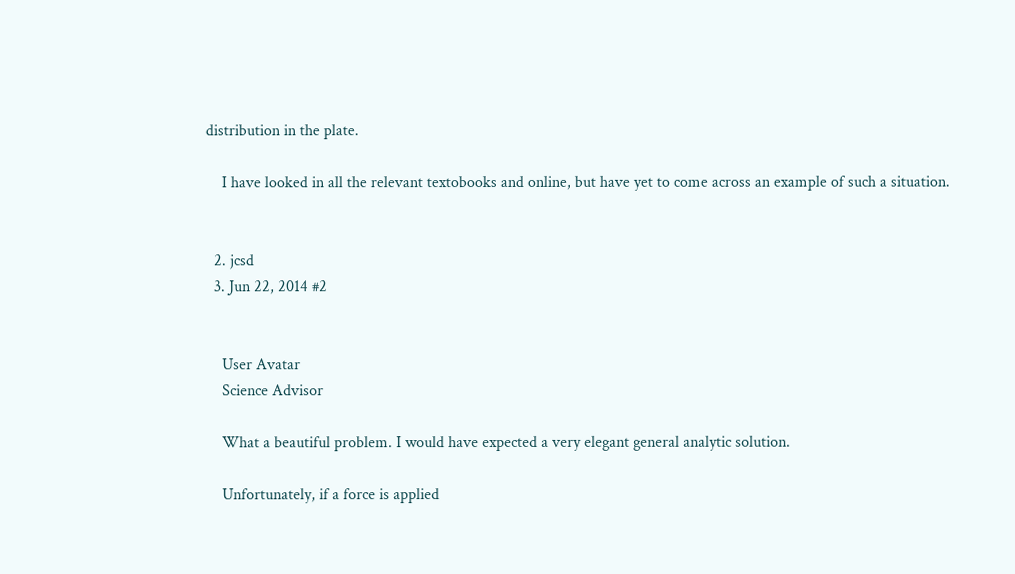distribution in the plate.

    I have looked in all the relevant textobooks and online, but have yet to come across an example of such a situation.


  2. jcsd
  3. Jun 22, 2014 #2


    User Avatar
    Science Advisor

    What a beautiful problem. I would have expected a very elegant general analytic solution.

    Unfortunately, if a force is applied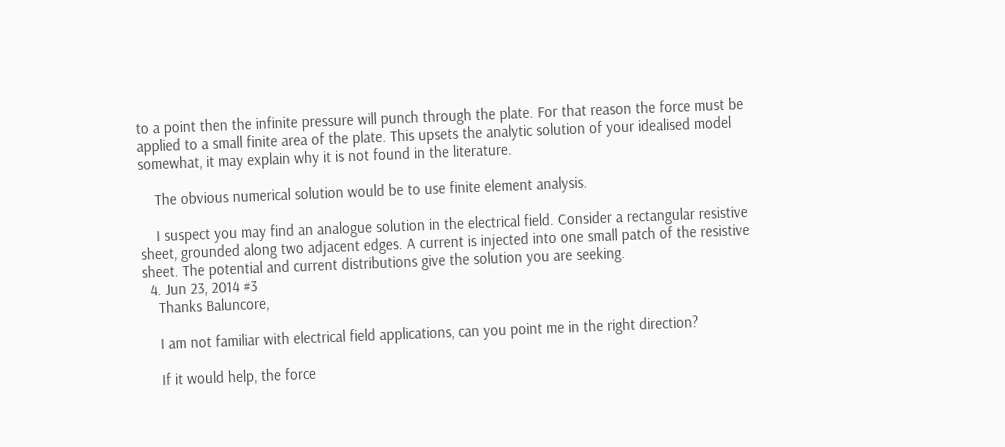to a point then the infinite pressure will punch through the plate. For that reason the force must be applied to a small finite area of the plate. This upsets the analytic solution of your idealised model somewhat, it may explain why it is not found in the literature.

    The obvious numerical solution would be to use finite element analysis.

    I suspect you may find an analogue solution in the electrical field. Consider a rectangular resistive sheet, grounded along two adjacent edges. A current is injected into one small patch of the resistive sheet. The potential and current distributions give the solution you are seeking.
  4. Jun 23, 2014 #3
    Thanks Baluncore,

    I am not familiar with electrical field applications, can you point me in the right direction?

    If it would help, the force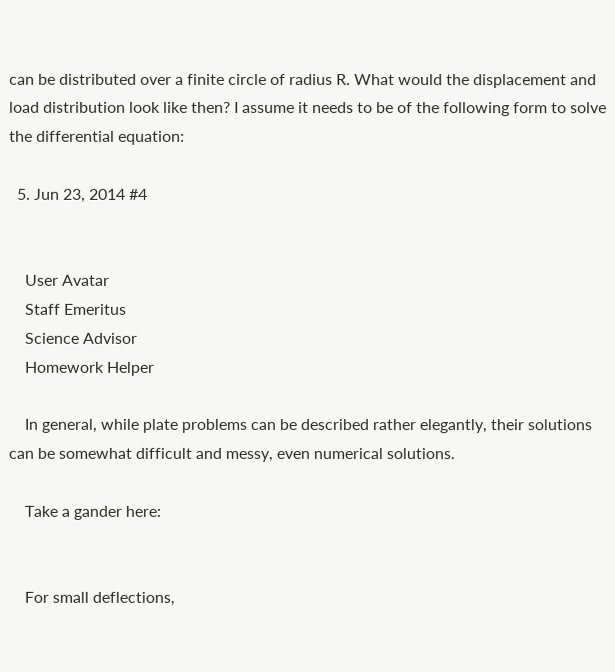can be distributed over a finite circle of radius R. What would the displacement and load distribution look like then? I assume it needs to be of the following form to solve the differential equation:

  5. Jun 23, 2014 #4


    User Avatar
    Staff Emeritus
    Science Advisor
    Homework Helper

    In general, while plate problems can be described rather elegantly, their solutions can be somewhat difficult and messy, even numerical solutions.

    Take a gander here:


    For small deflections,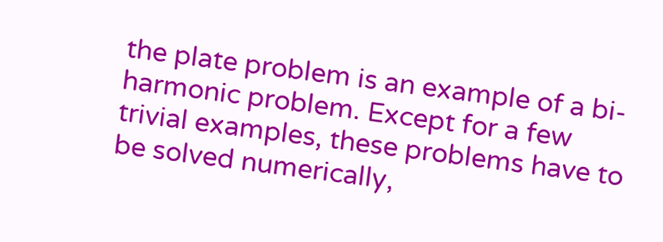the plate problem is an example of a bi-harmonic problem. Except for a few trivial examples, these problems have to be solved numerically,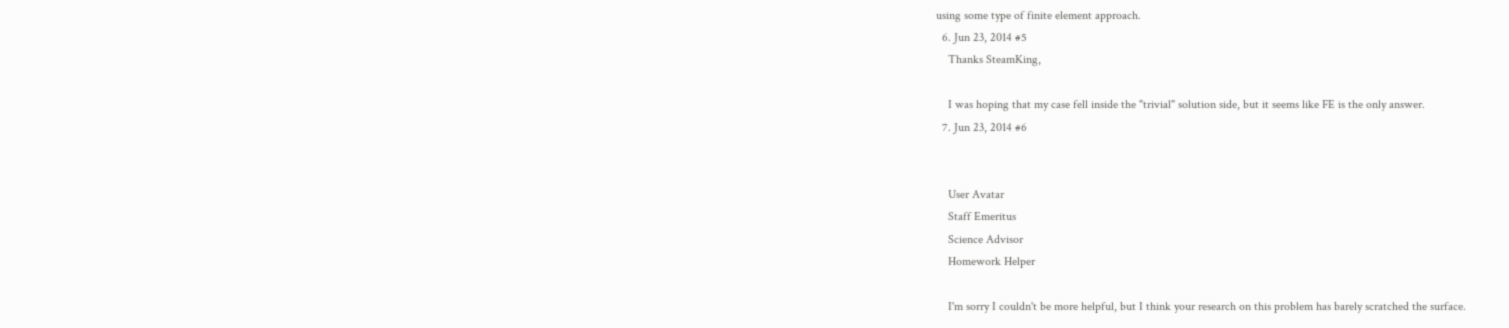using some type of finite element approach.
  6. Jun 23, 2014 #5
    Thanks SteamKing,

    I was hoping that my case fell inside the "trivial" solution side, but it seems like FE is the only answer.
  7. Jun 23, 2014 #6


    User Avatar
    Staff Emeritus
    Science Advisor
    Homework Helper

    I'm sorry I couldn't be more helpful, but I think your research on this problem has barely scratched the surface.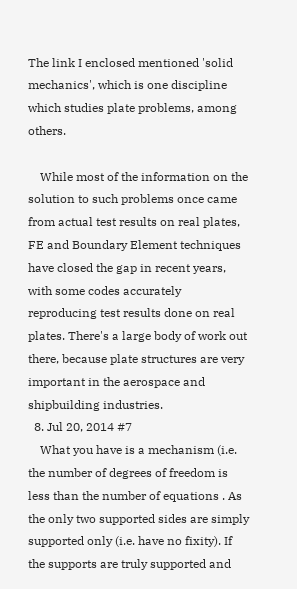The link I enclosed mentioned 'solid mechanics', which is one discipline which studies plate problems, among others.

    While most of the information on the solution to such problems once came from actual test results on real plates, FE and Boundary Element techniques have closed the gap in recent years, with some codes accurately reproducing test results done on real plates. There's a large body of work out there, because plate structures are very important in the aerospace and shipbuilding industries.
  8. Jul 20, 2014 #7
    What you have is a mechanism (i.e. the number of degrees of freedom is less than the number of equations . As the only two supported sides are simply supported only (i.e. have no fixity). If the supports are truly supported and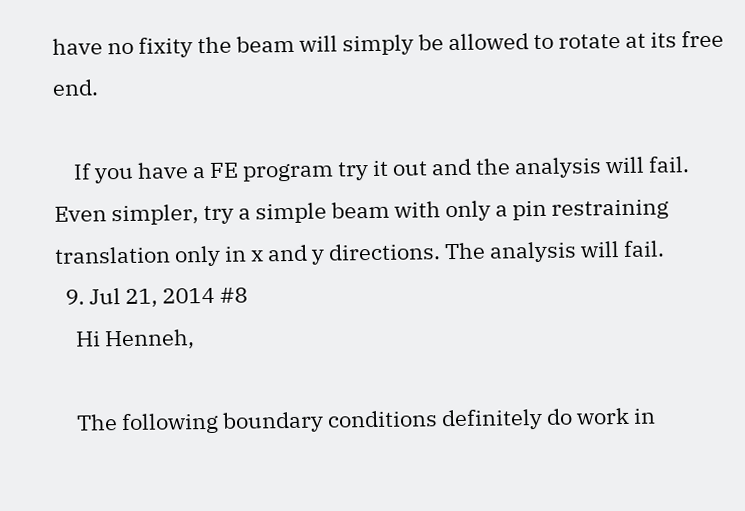have no fixity the beam will simply be allowed to rotate at its free end.

    If you have a FE program try it out and the analysis will fail. Even simpler, try a simple beam with only a pin restraining translation only in x and y directions. The analysis will fail.
  9. Jul 21, 2014 #8
    Hi Henneh,

    The following boundary conditions definitely do work in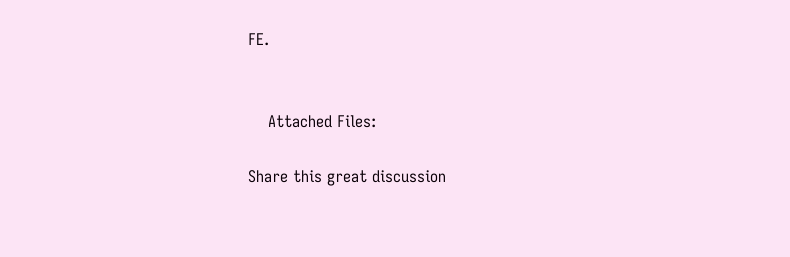FE.


    Attached Files:

Share this great discussion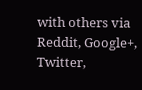with others via Reddit, Google+, Twitter,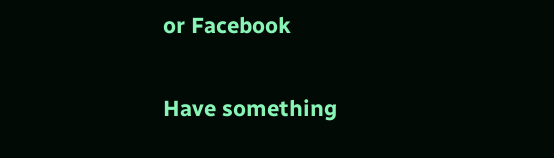or Facebook

Have something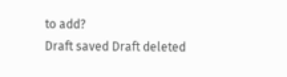to add?
Draft saved Draft deleted